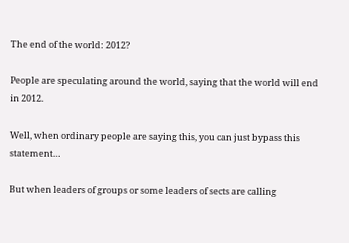The end of the world: 2012?

People are speculating around the world, saying that the world will end in 2012.

Well, when ordinary people are saying this, you can just bypass this statement…

But when leaders of groups or some leaders of sects are calling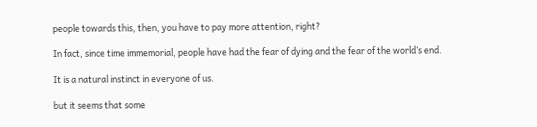people towards this, then, you have to pay more attention, right?

In fact, since time immemorial, people have had the fear of dying and the fear of the world’s end.

It is a natural instinct in everyone of us.

but it seems that some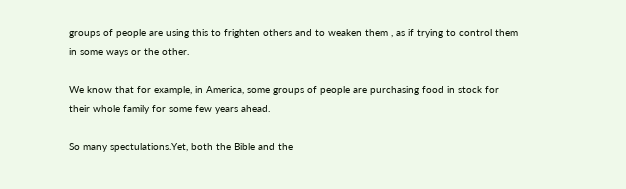groups of people are using this to frighten others and to weaken them , as if trying to control them in some ways or the other.

We know that for example, in America, some groups of people are purchasing food in stock for their whole family for some few years ahead.

So many spectulations.Yet, both the Bible and the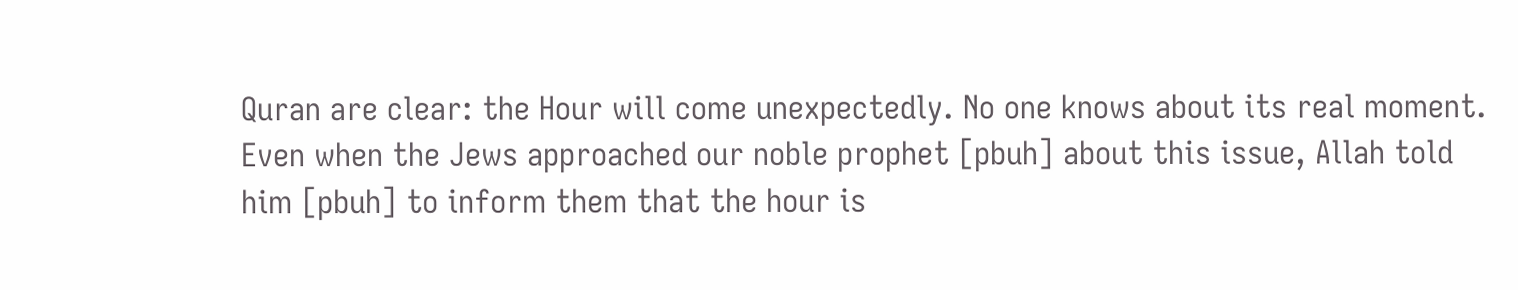Quran are clear: the Hour will come unexpectedly. No one knows about its real moment. Even when the Jews approached our noble prophet [pbuh] about this issue, Allah told him [pbuh] to inform them that the hour is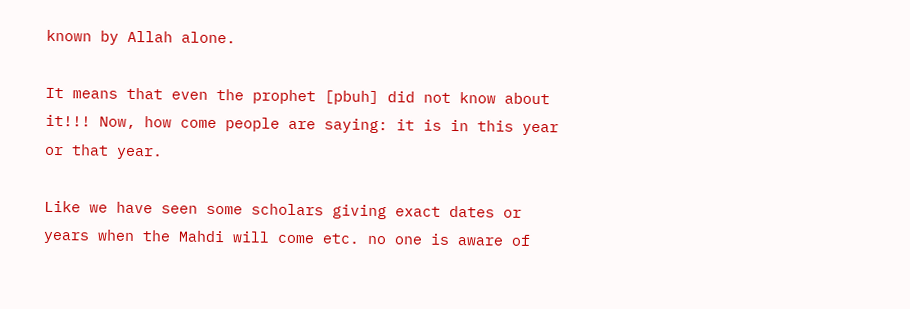known by Allah alone.

It means that even the prophet [pbuh] did not know about it!!! Now, how come people are saying: it is in this year or that year.

Like we have seen some scholars giving exact dates or years when the Mahdi will come etc. no one is aware of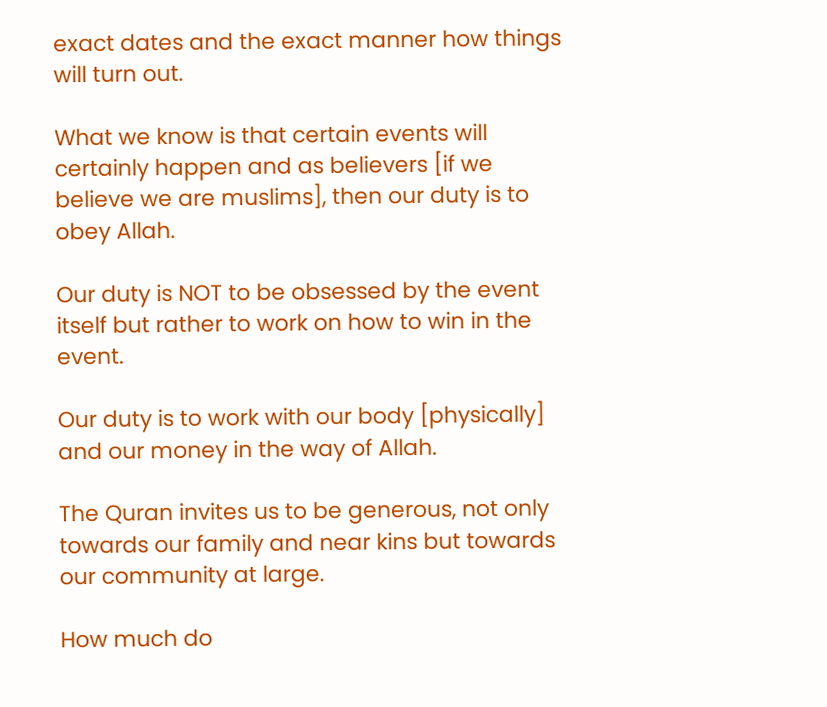exact dates and the exact manner how things will turn out.

What we know is that certain events will certainly happen and as believers [if we believe we are muslims], then our duty is to obey Allah.

Our duty is NOT to be obsessed by the event itself but rather to work on how to win in the event.

Our duty is to work with our body [physically] and our money in the way of Allah.

The Quran invites us to be generous, not only towards our family and near kins but towards our community at large.

How much do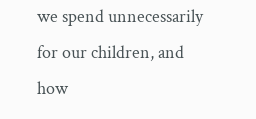we spend unnecessarily for our children, and how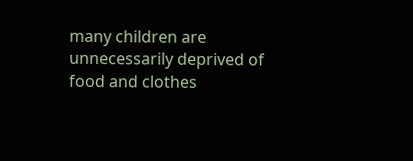many children are unnecessarily deprived of food and clothes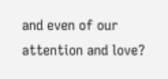and even of our attention and love?